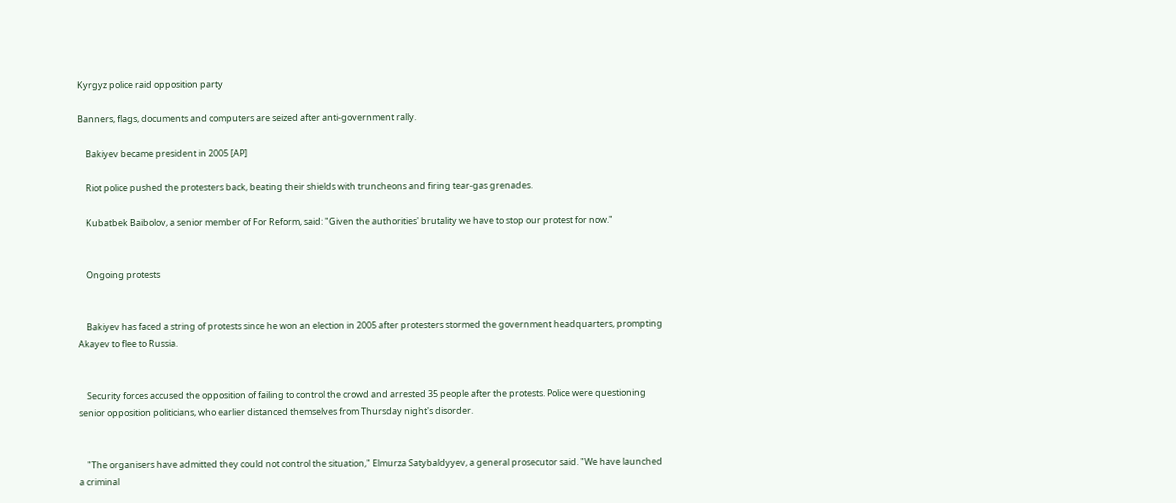Kyrgyz police raid opposition party

Banners, flags, documents and computers are seized after anti-government rally.

    Bakiyev became president in 2005 [AP]

    Riot police pushed the protesters back, beating their shields with truncheons and firing tear-gas grenades.

    Kubatbek Baibolov, a senior member of For Reform, said: "Given the authorities' brutality we have to stop our protest for now."


    Ongoing protests


    Bakiyev has faced a string of protests since he won an election in 2005 after protesters stormed the government headquarters, prompting Akayev to flee to Russia.


    Security forces accused the opposition of failing to control the crowd and arrested 35 people after the protests. Police were questioning senior opposition politicians, who earlier distanced themselves from Thursday night's disorder.


    "The organisers have admitted they could not control the situation," Elmurza Satybaldyyev, a general prosecutor said. "We have launched a criminal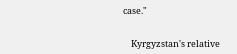case."


    Kyrgyzstan's relative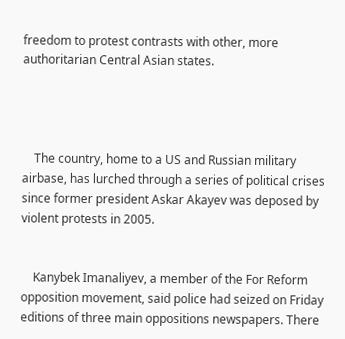freedom to protest contrasts with other, more authoritarian Central Asian states.




    The country, home to a US and Russian military airbase, has lurched through a series of political crises since former president Askar Akayev was deposed by violent protests in 2005.


    Kanybek Imanaliyev, a member of the For Reform opposition movement, said police had seized on Friday editions of three main oppositions newspapers. There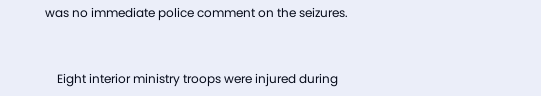was no immediate police comment on the seizures.


    Eight interior ministry troops were injured during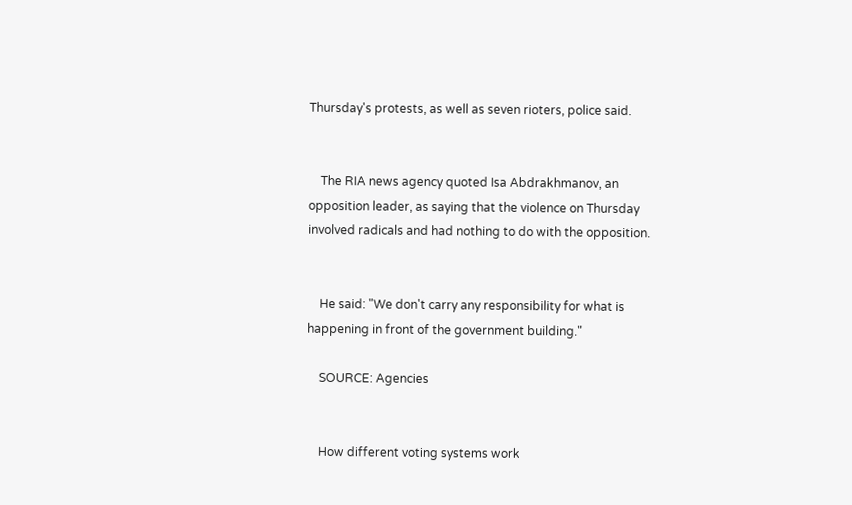Thursday's protests, as well as seven rioters, police said.


    The RIA news agency quoted Isa Abdrakhmanov, an opposition leader, as saying that the violence on Thursday involved radicals and had nothing to do with the opposition.


    He said: "We don't carry any responsibility for what is happening in front of the government building."

    SOURCE: Agencies


    How different voting systems work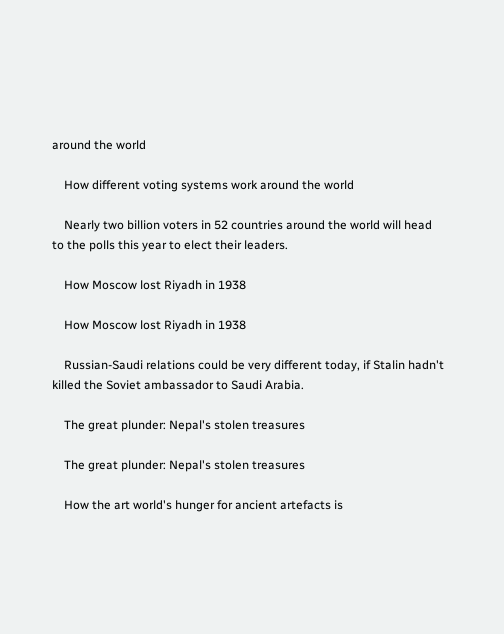around the world

    How different voting systems work around the world

    Nearly two billion voters in 52 countries around the world will head to the polls this year to elect their leaders.

    How Moscow lost Riyadh in 1938

    How Moscow lost Riyadh in 1938

    Russian-Saudi relations could be very different today, if Stalin hadn't killed the Soviet ambassador to Saudi Arabia.

    The great plunder: Nepal's stolen treasures

    The great plunder: Nepal's stolen treasures

    How the art world's hunger for ancient artefacts is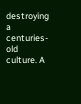destroying a centuries-old culture. A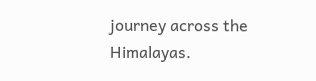journey across the Himalayas.